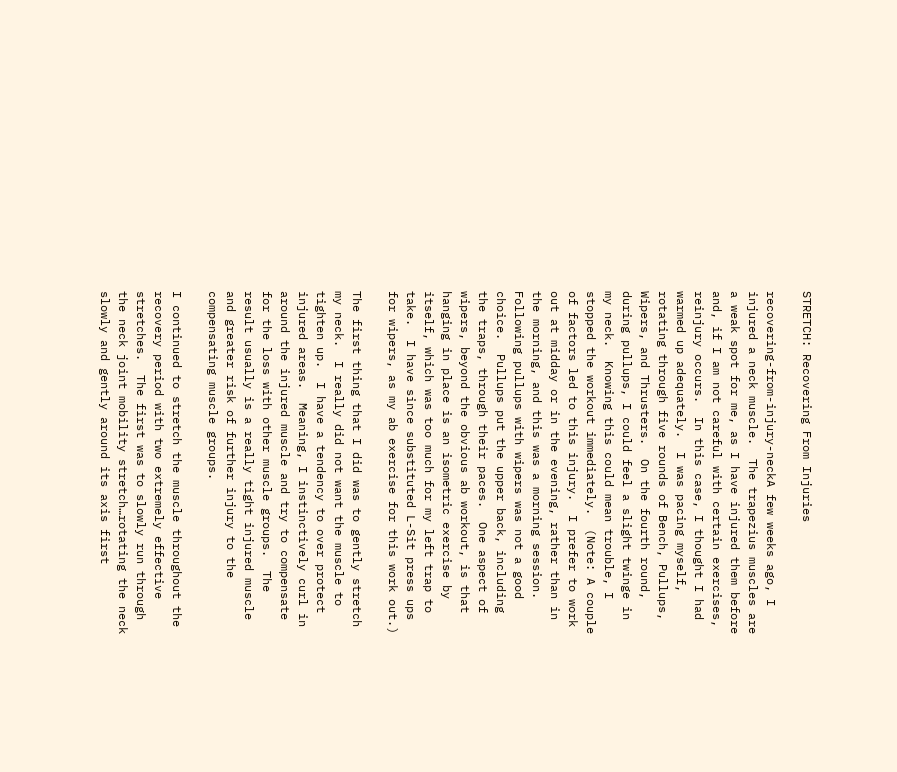STRETCH: Recovering From Injuries

recovering-from-injury-neckA few weeks ago, I injured a neck muscle.  The trapezius muscles are a weak spot for me, as I have injured them before and, if I am not careful with certain exercises, reinjury occurs.  In this case, I thought I had warmed up adequately.  I was pacing myself, rotating through five rounds of Bench, Pullups, Wipers, and Thrusters.  On the fourth round, during pullups, I could feel a slight twinge in my neck.  Knowing this could mean trouble, I stopped the workout immediately.  (Note: A couple of factors led to this injury.  I prefer to work out at midday or in the evening, rather than in the morning, and this was a morning session.  Following pullups with wipers was not a good choice.  Pullups put the upper back, including the traps, through their paces.  One aspect of wipers, beyond the obvious ab workout, is that hanging in place is an isometric exercise by itself, which was too much for my left trap to take.  I have since substituted L-Sit press ups for wipers, as my ab exercise for this work out.)

The first thing that I did was to gently stretch my neck.  I really did not want the muscle to tighten up.  I have a tendency to over protect injured areas.  Meaning, I instinctively curl in around the injured muscle and try to compensate for the loss with other muscle groups.  The result usually is a really tight injured muscle and greater risk of further injury to the compensating muscle groups.

I continued to stretch the muscle throughout the recovery period with two extremely effective stretches.  The first was to slowly run through the neck joint mobility stretch…rotating the neck slowly and gently around its axis first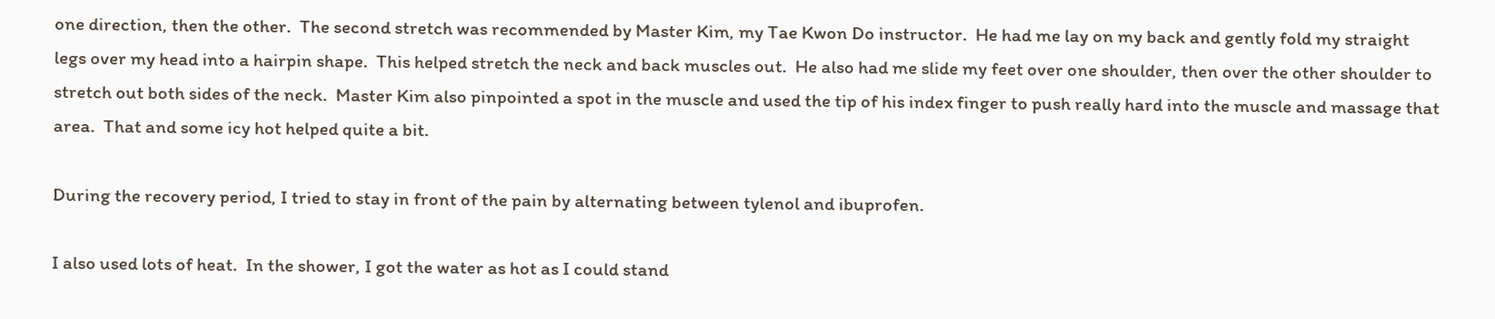one direction, then the other.  The second stretch was recommended by Master Kim, my Tae Kwon Do instructor.  He had me lay on my back and gently fold my straight legs over my head into a hairpin shape.  This helped stretch the neck and back muscles out.  He also had me slide my feet over one shoulder, then over the other shoulder to stretch out both sides of the neck.  Master Kim also pinpointed a spot in the muscle and used the tip of his index finger to push really hard into the muscle and massage that area.  That and some icy hot helped quite a bit.

During the recovery period, I tried to stay in front of the pain by alternating between tylenol and ibuprofen.

I also used lots of heat.  In the shower, I got the water as hot as I could stand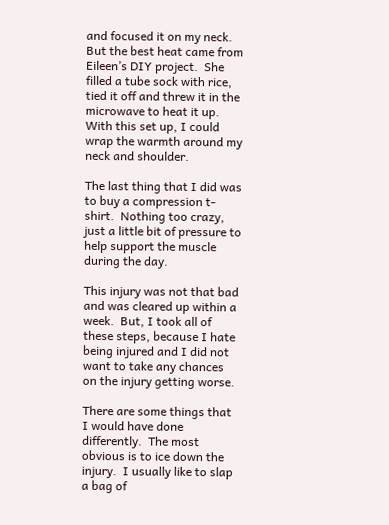and focused it on my neck.  But the best heat came from Eileen’s DIY project.  She filled a tube sock with rice, tied it off and threw it in the microwave to heat it up.  With this set up, I could wrap the warmth around my neck and shoulder.

The last thing that I did was to buy a compression t-shirt.  Nothing too crazy, just a little bit of pressure to help support the muscle during the day.

This injury was not that bad and was cleared up within a week.  But, I took all of these steps, because I hate being injured and I did not want to take any chances on the injury getting worse.

There are some things that I would have done differently.  The most obvious is to ice down the injury.  I usually like to slap a bag of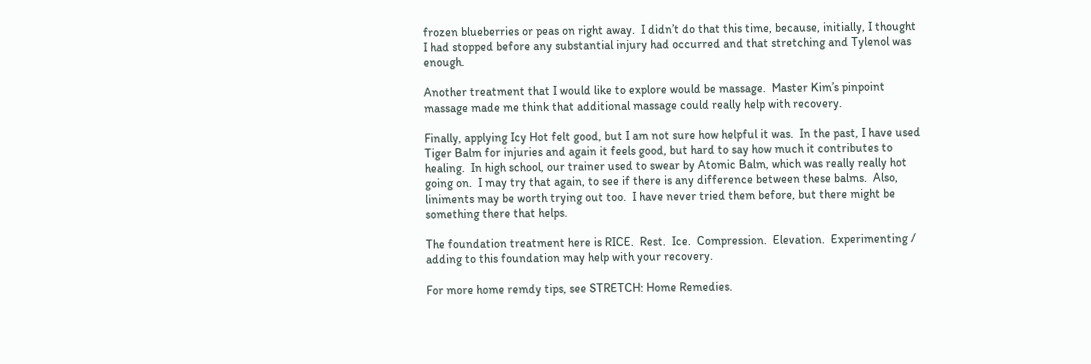frozen blueberries or peas on right away.  I didn’t do that this time, because, initially, I thought I had stopped before any substantial injury had occurred and that stretching and Tylenol was enough.

Another treatment that I would like to explore would be massage.  Master Kim’s pinpoint massage made me think that additional massage could really help with recovery.

Finally, applying Icy Hot felt good, but I am not sure how helpful it was.  In the past, I have used Tiger Balm for injuries and again it feels good, but hard to say how much it contributes to healing.  In high school, our trainer used to swear by Atomic Balm, which was really really hot going on.  I may try that again, to see if there is any difference between these balms.  Also, liniments may be worth trying out too.  I have never tried them before, but there might be something there that helps.

The foundation treatment here is RICE.  Rest.  Ice.  Compression.  Elevation.  Experimenting / adding to this foundation may help with your recovery.

For more home remdy tips, see STRETCH: Home Remedies.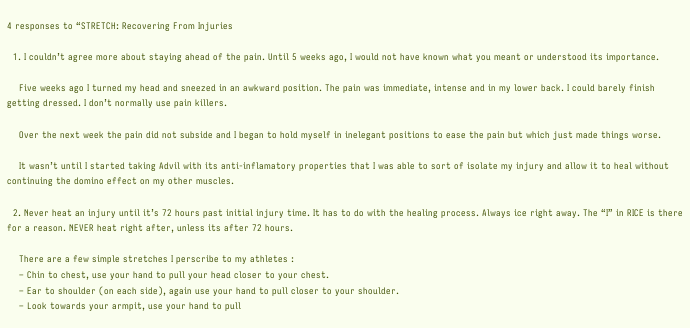4 responses to “STRETCH: Recovering From Injuries

  1. I couldn’t agree more about staying ahead of the pain. Until 5 weeks ago, I would not have known what you meant or understood its importance.

    Five weeks ago I turned my head and sneezed in an awkward position. The pain was immediate, intense and in my lower back. I could barely finish getting dressed. I don’t normally use pain killers.

    Over the next week the pain did not subside and I began to hold myself in inelegant positions to ease the pain but which just made things worse.

    It wasn’t until I started taking Advil with its anti-inflamatory properties that I was able to sort of isolate my injury and allow it to heal without continuing the domino effect on my other muscles.

  2. Never heat an injury until it’s 72 hours past initial injury time. It has to do with the healing process. Always ice right away. The “I” in RICE is there for a reason. NEVER heat right after, unless its after 72 hours.

    There are a few simple stretches I perscribe to my athletes :
    – Chin to chest, use your hand to pull your head closer to your chest.
    – Ear to shoulder (on each side), again use your hand to pull closer to your shoulder.
    – Look towards your armpit, use your hand to pull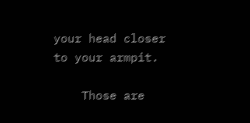your head closer to your armpit.

    Those are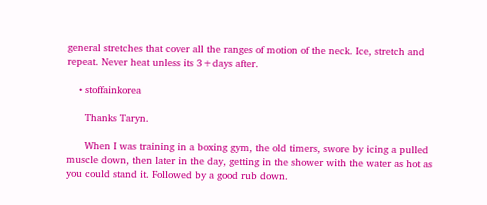general stretches that cover all the ranges of motion of the neck. Ice, stretch and repeat. Never heat unless its 3+days after.

    • stoffainkorea

      Thanks Taryn.

      When I was training in a boxing gym, the old timers, swore by icing a pulled muscle down, then later in the day, getting in the shower with the water as hot as you could stand it. Followed by a good rub down.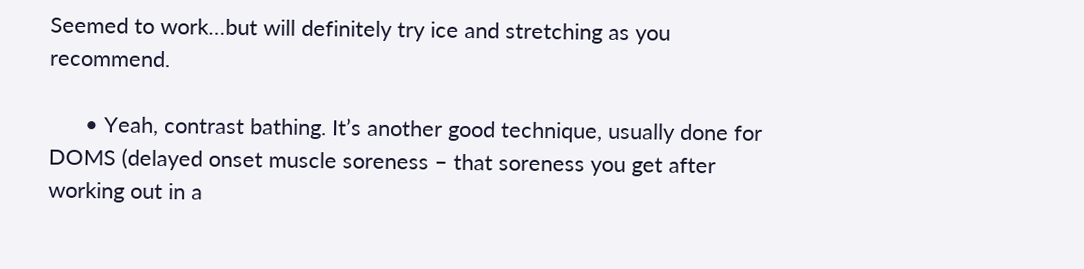Seemed to work…but will definitely try ice and stretching as you recommend.

      • Yeah, contrast bathing. It’s another good technique, usually done for DOMS (delayed onset muscle soreness – that soreness you get after working out in a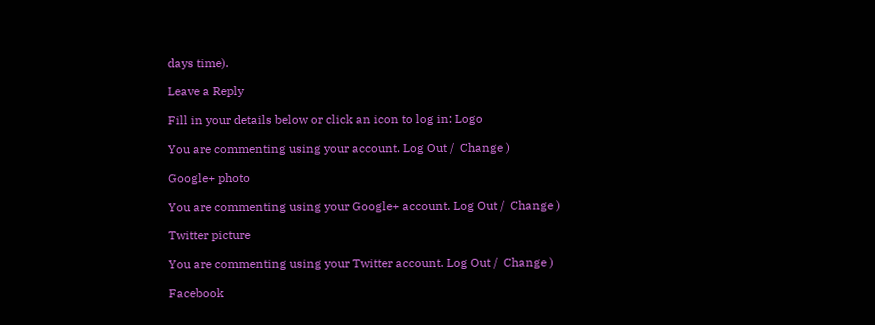days time).

Leave a Reply

Fill in your details below or click an icon to log in: Logo

You are commenting using your account. Log Out /  Change )

Google+ photo

You are commenting using your Google+ account. Log Out /  Change )

Twitter picture

You are commenting using your Twitter account. Log Out /  Change )

Facebook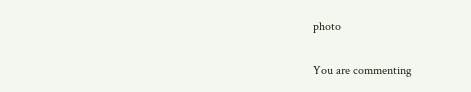photo

You are commenting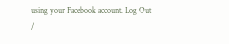using your Facebook account. Log Out /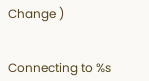Change )


Connecting to %s